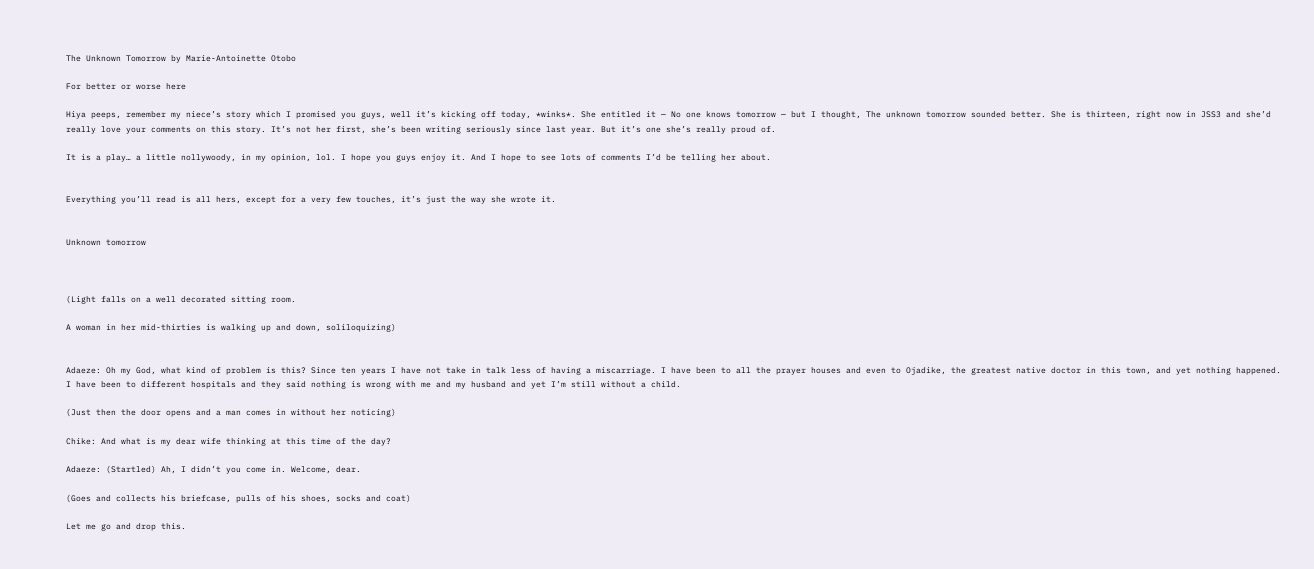The Unknown Tomorrow by Marie-Antoinette Otobo

For better or worse here

Hiya peeps, remember my niece’s story which I promised you guys, well it’s kicking off today, *winks*. She entitled it — No one knows tomorrow — but I thought, The unknown tomorrow sounded better. She is thirteen, right now in JSS3 and she’d really love your comments on this story. It’s not her first, she’s been writing seriously since last year. But it’s one she’s really proud of.

It is a play… a little nollywoody, in my opinion, lol. I hope you guys enjoy it. And I hope to see lots of comments I’d be telling her about.


Everything you’ll read is all hers, except for a very few touches, it’s just the way she wrote it.


Unknown tomorrow



(Light falls on a well decorated sitting room.

A woman in her mid-thirties is walking up and down, soliloquizing)


Adaeze: Oh my God, what kind of problem is this? Since ten years I have not take in talk less of having a miscarriage. I have been to all the prayer houses and even to Ojadike, the greatest native doctor in this town, and yet nothing happened. I have been to different hospitals and they said nothing is wrong with me and my husband and yet I’m still without a child.

(Just then the door opens and a man comes in without her noticing)

Chike: And what is my dear wife thinking at this time of the day?

Adaeze: (Startled) Ah, I didn’t you come in. Welcome, dear.

(Goes and collects his briefcase, pulls of his shoes, socks and coat)

Let me go and drop this.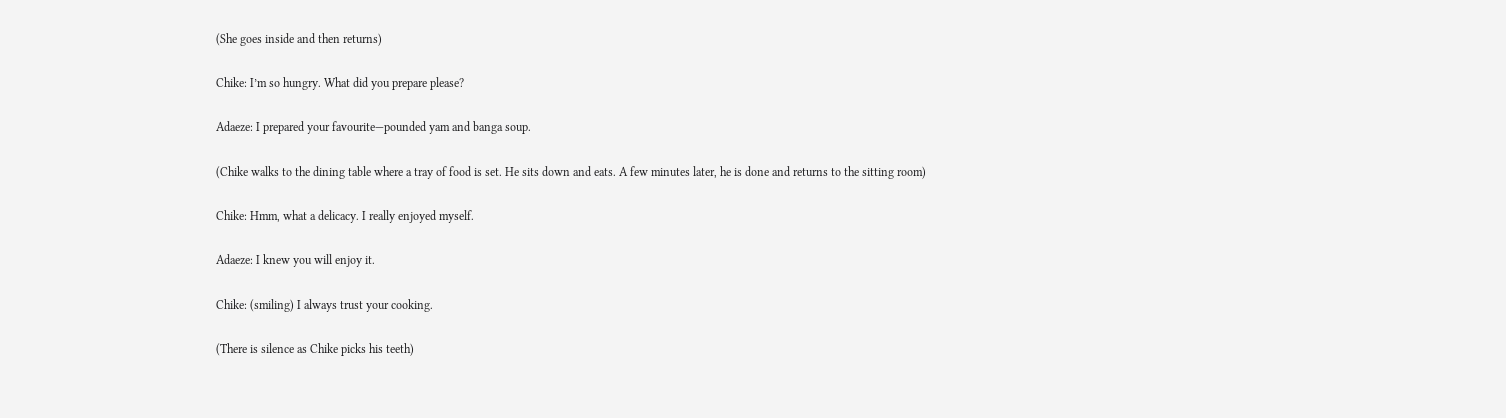(She goes inside and then returns)

Chike: I’m so hungry. What did you prepare please?

Adaeze: I prepared your favourite—pounded yam and banga soup.

(Chike walks to the dining table where a tray of food is set. He sits down and eats. A few minutes later, he is done and returns to the sitting room)

Chike: Hmm, what a delicacy. I really enjoyed myself.

Adaeze: I knew you will enjoy it.

Chike: (smiling) I always trust your cooking.

(There is silence as Chike picks his teeth)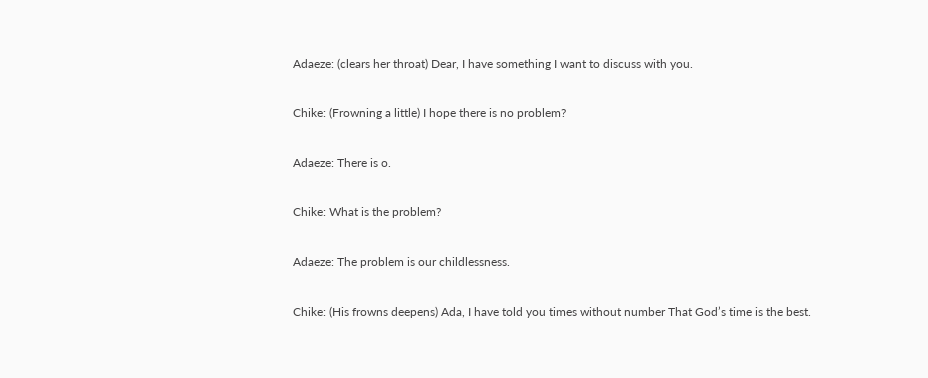Adaeze: (clears her throat) Dear, I have something I want to discuss with you.

Chike: (Frowning a little) I hope there is no problem?

Adaeze: There is o.

Chike: What is the problem?

Adaeze: The problem is our childlessness.

Chike: (His frowns deepens) Ada, I have told you times without number That God’s time is the best.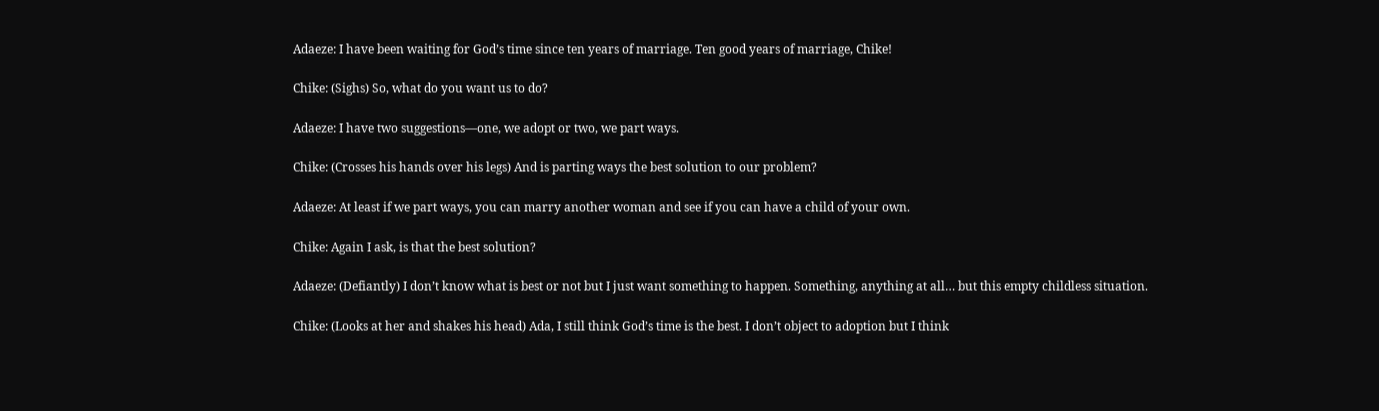Adaeze: I have been waiting for God’s time since ten years of marriage. Ten good years of marriage, Chike!

Chike: (Sighs) So, what do you want us to do?

Adaeze: I have two suggestions—one, we adopt or two, we part ways.

Chike: (Crosses his hands over his legs) And is parting ways the best solution to our problem?

Adaeze: At least if we part ways, you can marry another woman and see if you can have a child of your own.

Chike: Again I ask, is that the best solution?

Adaeze: (Defiantly) I don’t know what is best or not but I just want something to happen. Something, anything at all… but this empty childless situation.

Chike: (Looks at her and shakes his head) Ada, I still think God’s time is the best. I don’t object to adoption but I think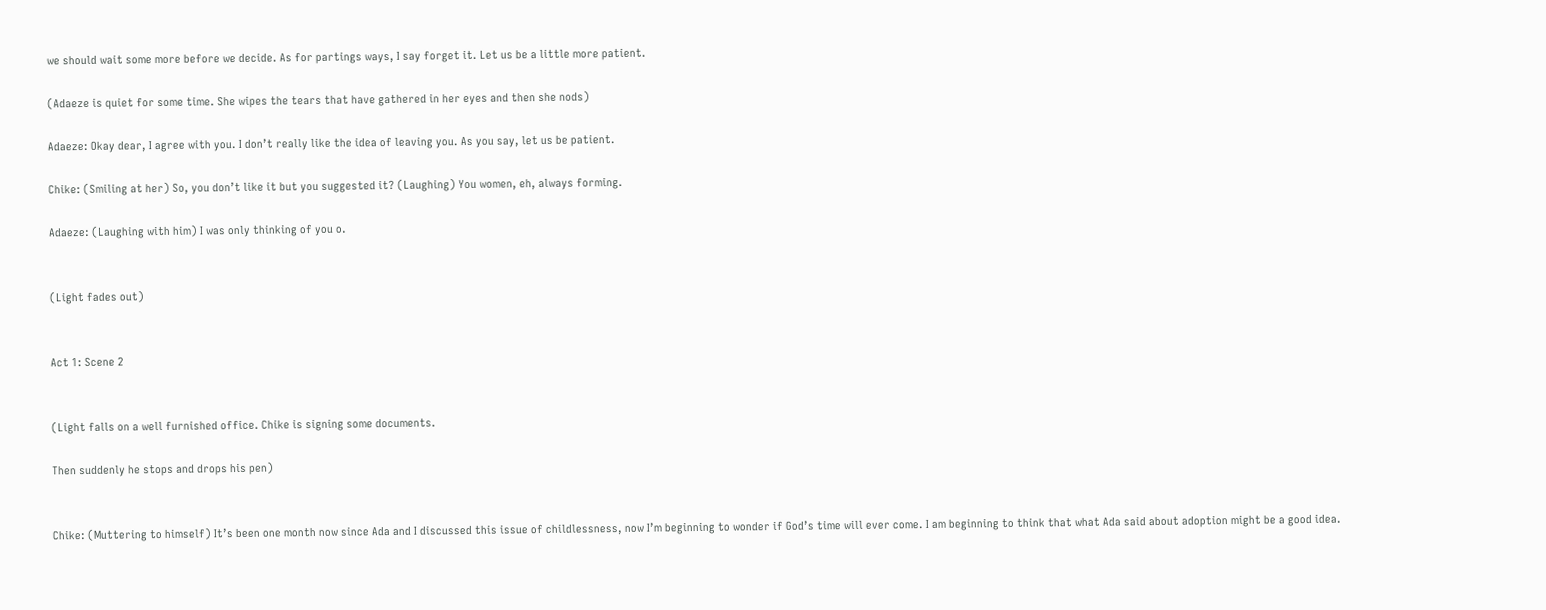we should wait some more before we decide. As for partings ways, I say forget it. Let us be a little more patient.

(Adaeze is quiet for some time. She wipes the tears that have gathered in her eyes and then she nods)

Adaeze: Okay dear, I agree with you. I don’t really like the idea of leaving you. As you say, let us be patient.

Chike: (Smiling at her) So, you don’t like it but you suggested it? (Laughing) You women, eh, always forming.

Adaeze: (Laughing with him) I was only thinking of you o.


(Light fades out)


Act 1: Scene 2


(Light falls on a well furnished office. Chike is signing some documents.

Then suddenly he stops and drops his pen)


Chike: (Muttering to himself) It’s been one month now since Ada and I discussed this issue of childlessness, now I’m beginning to wonder if God’s time will ever come. I am beginning to think that what Ada said about adoption might be a good idea.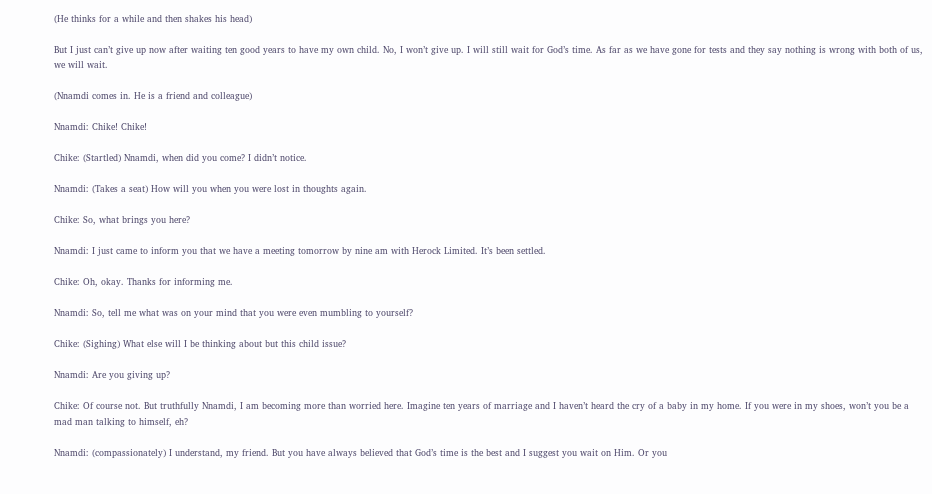(He thinks for a while and then shakes his head)

But I just can’t give up now after waiting ten good years to have my own child. No, I won’t give up. I will still wait for God’s time. As far as we have gone for tests and they say nothing is wrong with both of us, we will wait.

(Nnamdi comes in. He is a friend and colleague)

Nnamdi: Chike! Chike!

Chike: (Startled) Nnamdi, when did you come? I didn’t notice.

Nnamdi: (Takes a seat) How will you when you were lost in thoughts again.

Chike: So, what brings you here?

Nnamdi: I just came to inform you that we have a meeting tomorrow by nine am with Herock Limited. It’s been settled.

Chike: Oh, okay. Thanks for informing me.

Nnamdi: So, tell me what was on your mind that you were even mumbling to yourself?

Chike: (Sighing) What else will I be thinking about but this child issue?

Nnamdi: Are you giving up?

Chike: Of course not. But truthfully Nnamdi, I am becoming more than worried here. Imagine ten years of marriage and I haven’t heard the cry of a baby in my home. If you were in my shoes, won’t you be a mad man talking to himself, eh?

Nnamdi: (compassionately) I understand, my friend. But you have always believed that God’s time is the best and I suggest you wait on Him. Or you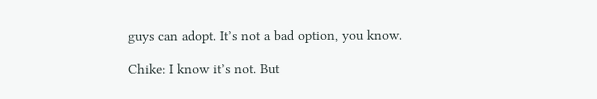guys can adopt. It’s not a bad option, you know.

Chike: I know it’s not. But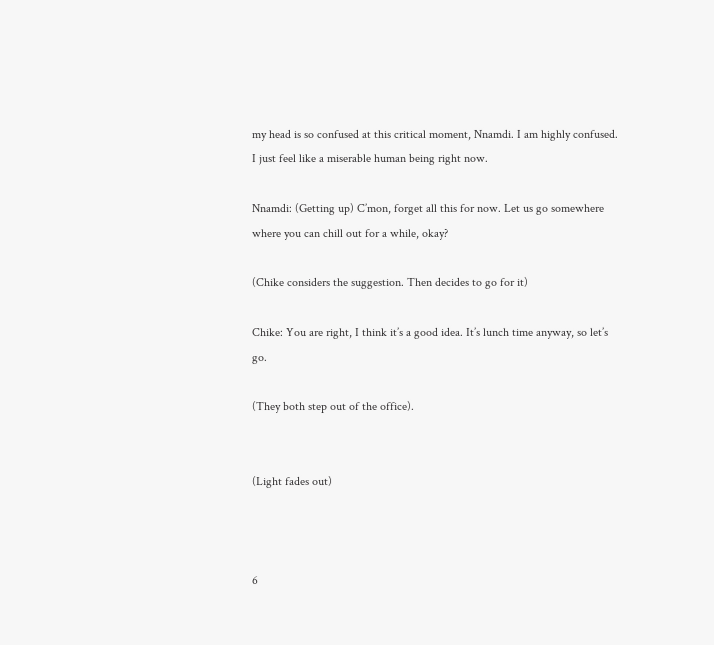my head is so confused at this critical moment, Nnamdi. I am highly confused. I just feel like a miserable human being right now.

Nnamdi: (Getting up) C’mon, forget all this for now. Let us go somewhere where you can chill out for a while, okay?

(Chike considers the suggestion. Then decides to go for it)

Chike: You are right, I think it’s a good idea. It’s lunch time anyway, so let’s go.

(They both step out of the office).


(Light fades out)



6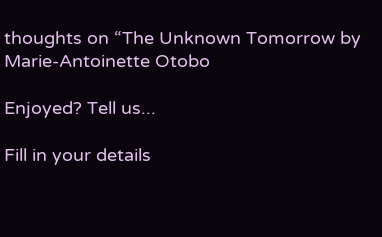thoughts on “The Unknown Tomorrow by Marie-Antoinette Otobo

Enjoyed? Tell us...

Fill in your details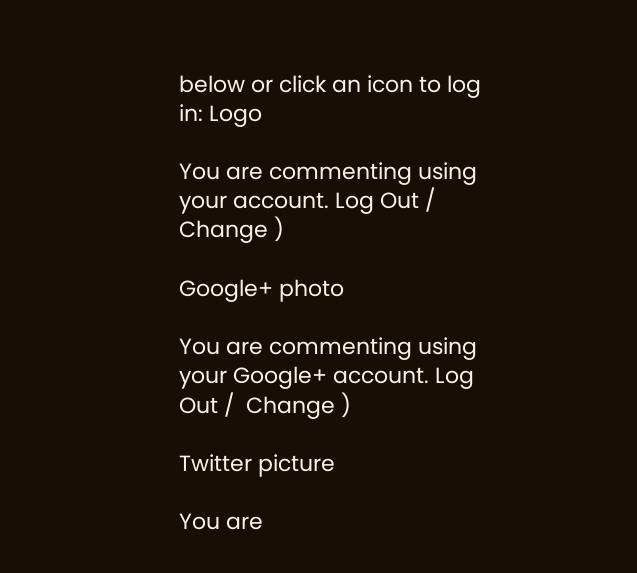below or click an icon to log in: Logo

You are commenting using your account. Log Out /  Change )

Google+ photo

You are commenting using your Google+ account. Log Out /  Change )

Twitter picture

You are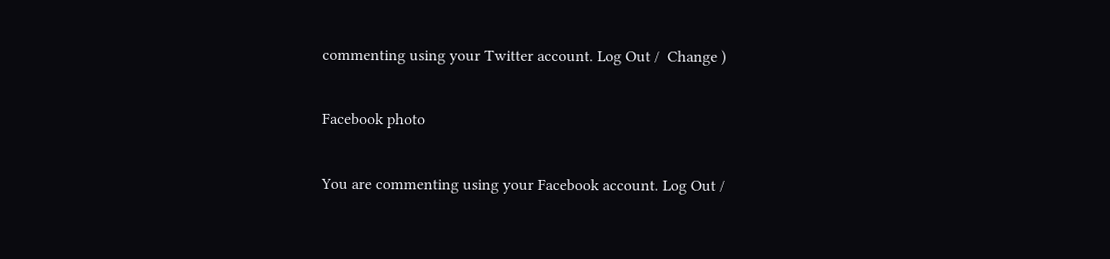commenting using your Twitter account. Log Out /  Change )

Facebook photo

You are commenting using your Facebook account. Log Out /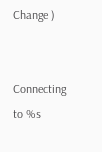Change )


Connecting to %s